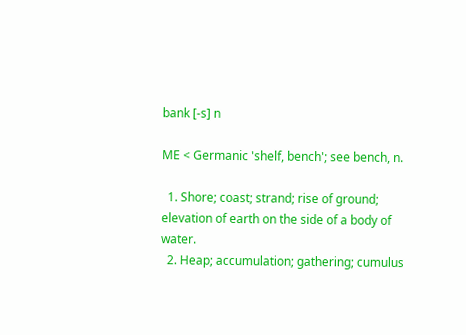bank [-s] n

ME < Germanic 'shelf, bench'; see bench, n.

  1. Shore; coast; strand; rise of ground; elevation of earth on the side of a body of water.
  2. Heap; accumulation; gathering; cumulus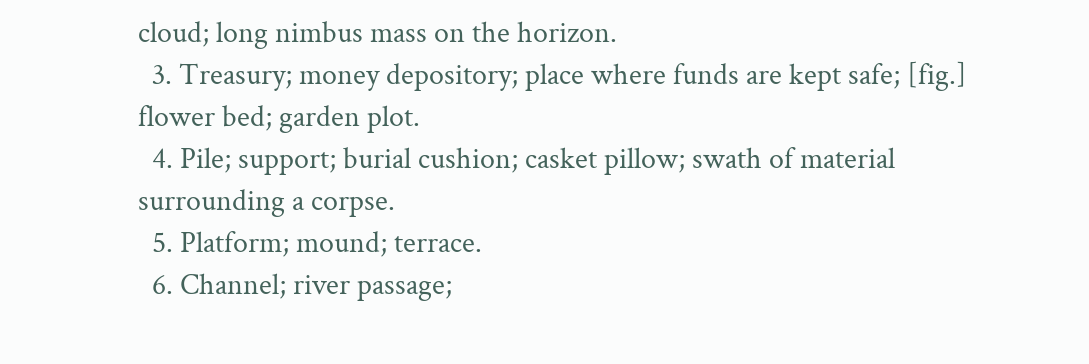cloud; long nimbus mass on the horizon.
  3. Treasury; money depository; place where funds are kept safe; [fig.] flower bed; garden plot.
  4. Pile; support; burial cushion; casket pillow; swath of material surrounding a corpse.
  5. Platform; mound; terrace.
  6. Channel; river passage;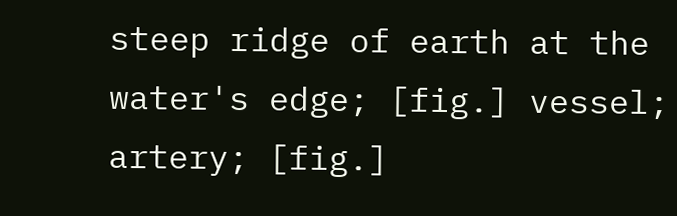steep ridge of earth at the water's edge; [fig.] vessel; artery; [fig.]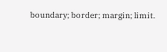boundary; border; margin; limit.